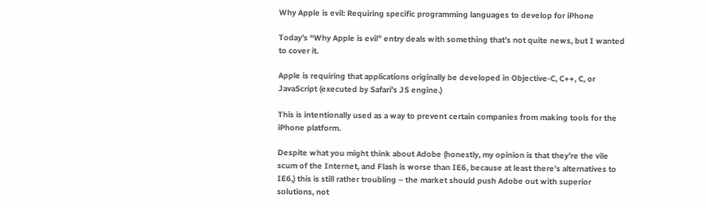Why Apple is evil: Requiring specific programming languages to develop for iPhone

Today’s “Why Apple is evil” entry deals with something that’s not quite news, but I wanted to cover it.

Apple is requiring that applications originally be developed in Objective-C, C++, C, or JavaScript (executed by Safari’s JS engine.)

This is intentionally used as a way to prevent certain companies from making tools for the iPhone platform.

Despite what you might think about Adobe (honestly, my opinion is that they’re the vile scum of the Internet, and Flash is worse than IE6, because at least there’s alternatives to IE6,) this is still rather troubling – the market should push Adobe out with superior solutions, not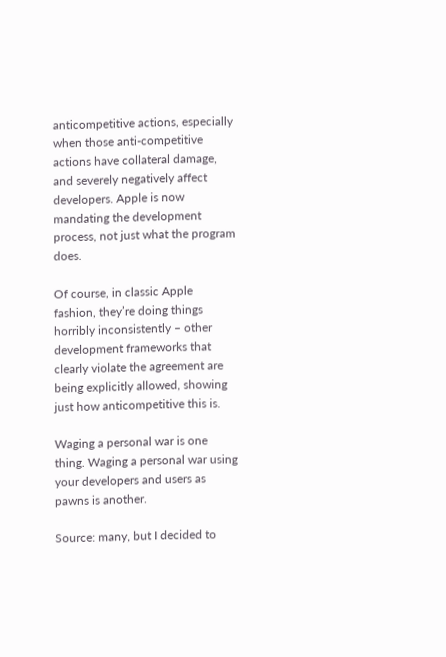anticompetitive actions, especially when those anti-competitive actions have collateral damage, and severely negatively affect developers. Apple is now mandating the development process, not just what the program does.

Of course, in classic Apple fashion, they’re doing things horribly inconsistently – other development frameworks that clearly violate the agreement are being explicitly allowed, showing just how anticompetitive this is.

Waging a personal war is one thing. Waging a personal war using your developers and users as pawns is another.

Source: many, but I decided to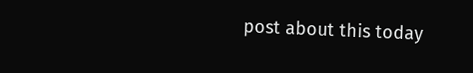post about this today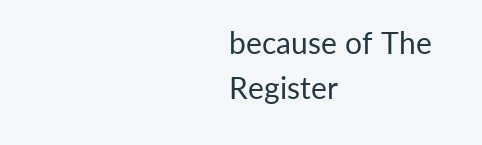because of The Register